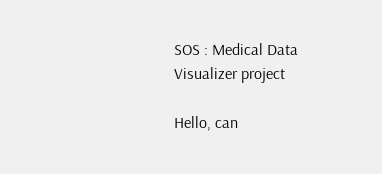SOS : Medical Data Visualizer project

Hello, can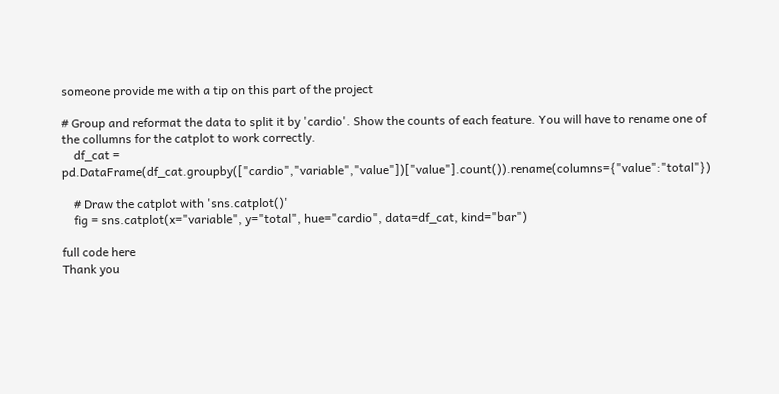someone provide me with a tip on this part of the project

# Group and reformat the data to split it by 'cardio'. Show the counts of each feature. You will have to rename one of the collumns for the catplot to work correctly.
    df_cat = pd.DataFrame(df_cat.groupby(["cardio","variable","value"])["value"].count()).rename(columns={"value":"total"})

    # Draw the catplot with 'sns.catplot()'
    fig = sns.catplot(x="variable", y="total", hue="cardio", data=df_cat, kind="bar")

full code here
Thank you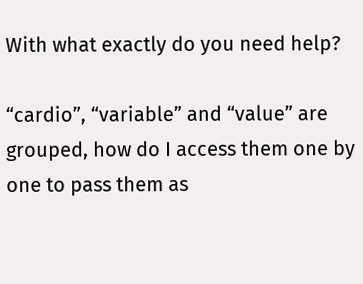With what exactly do you need help?

“cardio”, “variable” and “value” are grouped, how do I access them one by one to pass them as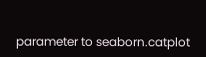parameter to seaborn.catplot